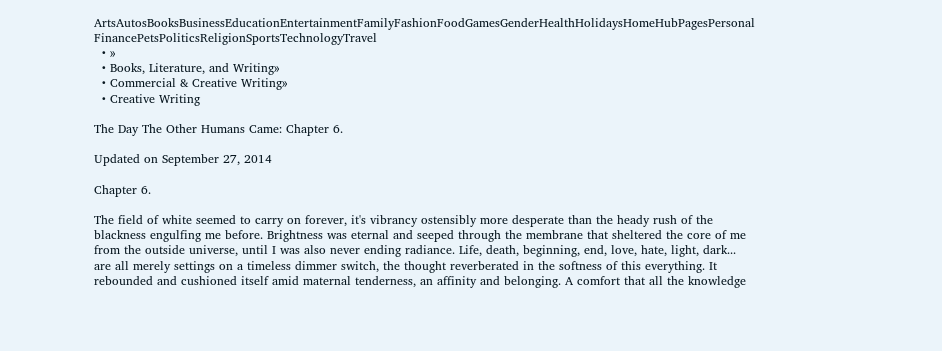ArtsAutosBooksBusinessEducationEntertainmentFamilyFashionFoodGamesGenderHealthHolidaysHomeHubPagesPersonal FinancePetsPoliticsReligionSportsTechnologyTravel
  • »
  • Books, Literature, and Writing»
  • Commercial & Creative Writing»
  • Creative Writing

The Day The Other Humans Came: Chapter 6.

Updated on September 27, 2014

Chapter 6.

The field of white seemed to carry on forever, it's vibrancy ostensibly more desperate than the heady rush of the blackness engulfing me before. Brightness was eternal and seeped through the membrane that sheltered the core of me from the outside universe, until I was also never ending radiance. Life, death, beginning, end, love, hate, light, dark... are all merely settings on a timeless dimmer switch, the thought reverberated in the softness of this everything. It rebounded and cushioned itself amid maternal tenderness, an affinity and belonging. A comfort that all the knowledge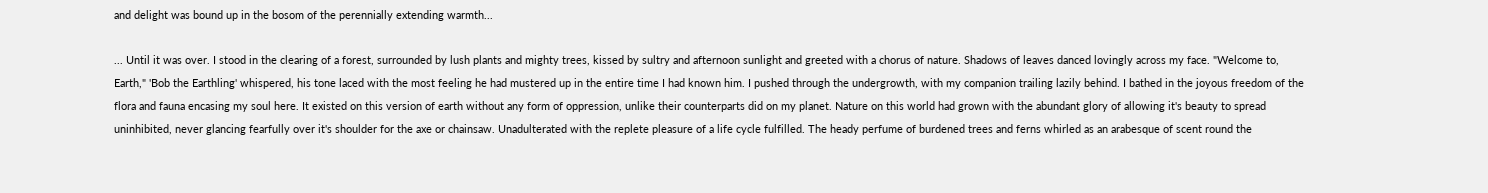and delight was bound up in the bosom of the perennially extending warmth...

... Until it was over. I stood in the clearing of a forest, surrounded by lush plants and mighty trees, kissed by sultry and afternoon sunlight and greeted with a chorus of nature. Shadows of leaves danced lovingly across my face. "Welcome to, Earth," 'Bob the Earthling' whispered, his tone laced with the most feeling he had mustered up in the entire time I had known him. I pushed through the undergrowth, with my companion trailing lazily behind. I bathed in the joyous freedom of the flora and fauna encasing my soul here. It existed on this version of earth without any form of oppression, unlike their counterparts did on my planet. Nature on this world had grown with the abundant glory of allowing it's beauty to spread uninhibited, never glancing fearfully over it's shoulder for the axe or chainsaw. Unadulterated with the replete pleasure of a life cycle fulfilled. The heady perfume of burdened trees and ferns whirled as an arabesque of scent round the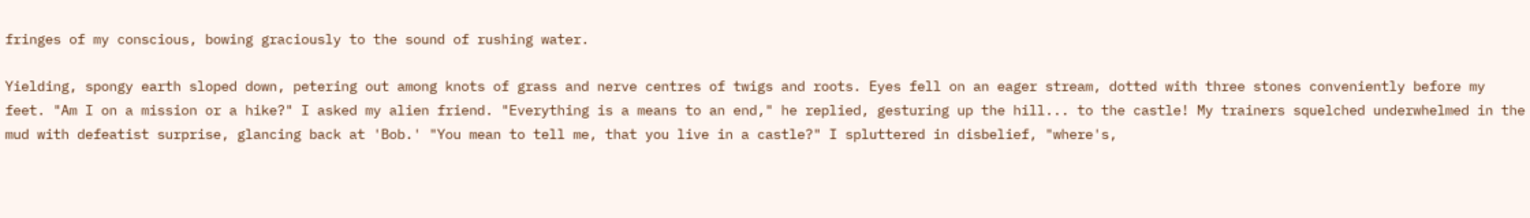fringes of my conscious, bowing graciously to the sound of rushing water.

Yielding, spongy earth sloped down, petering out among knots of grass and nerve centres of twigs and roots. Eyes fell on an eager stream, dotted with three stones conveniently before my feet. "Am I on a mission or a hike?" I asked my alien friend. "Everything is a means to an end," he replied, gesturing up the hill... to the castle! My trainers squelched underwhelmed in the mud with defeatist surprise, glancing back at 'Bob.' "You mean to tell me, that you live in a castle?" I spluttered in disbelief, "where's,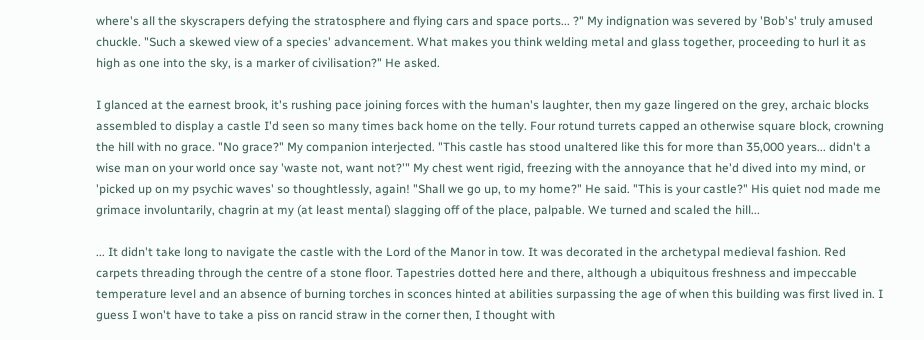where's all the skyscrapers defying the stratosphere and flying cars and space ports... ?" My indignation was severed by 'Bob's' truly amused chuckle. "Such a skewed view of a species' advancement. What makes you think welding metal and glass together, proceeding to hurl it as high as one into the sky, is a marker of civilisation?" He asked.

I glanced at the earnest brook, it's rushing pace joining forces with the human's laughter, then my gaze lingered on the grey, archaic blocks assembled to display a castle I'd seen so many times back home on the telly. Four rotund turrets capped an otherwise square block, crowning the hill with no grace. "No grace?" My companion interjected. "This castle has stood unaltered like this for more than 35,000 years... didn't a wise man on your world once say 'waste not, want not?'" My chest went rigid, freezing with the annoyance that he'd dived into my mind, or 'picked up on my psychic waves' so thoughtlessly, again! "Shall we go up, to my home?" He said. "This is your castle?" His quiet nod made me grimace involuntarily, chagrin at my (at least mental) slagging off of the place, palpable. We turned and scaled the hill...

... It didn't take long to navigate the castle with the Lord of the Manor in tow. It was decorated in the archetypal medieval fashion. Red carpets threading through the centre of a stone floor. Tapestries dotted here and there, although a ubiquitous freshness and impeccable temperature level and an absence of burning torches in sconces hinted at abilities surpassing the age of when this building was first lived in. I guess I won't have to take a piss on rancid straw in the corner then, I thought with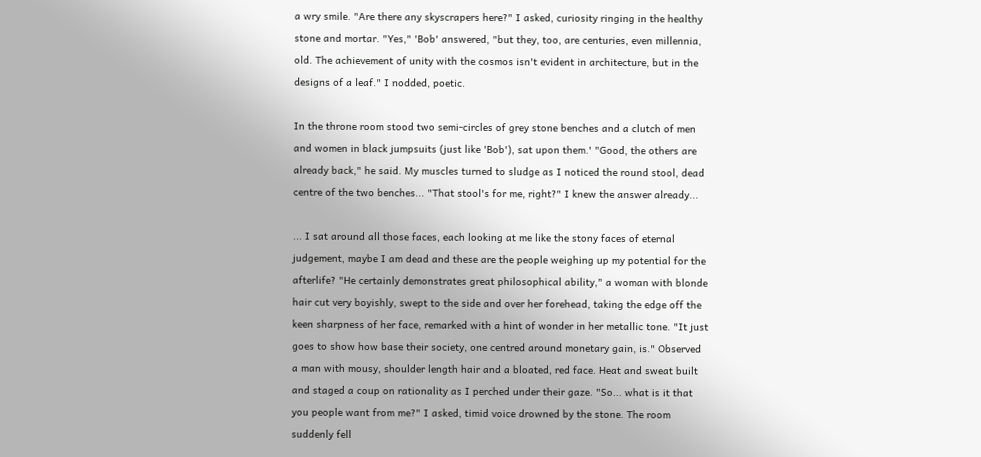a wry smile. "Are there any skyscrapers here?" I asked, curiosity ringing in the healthy stone and mortar. "Yes," 'Bob' answered, "but they, too, are centuries, even millennia, old. The achievement of unity with the cosmos isn't evident in architecture, but in the designs of a leaf." I nodded, poetic.

In the throne room stood two semi-circles of grey stone benches and a clutch of men and women in black jumpsuits (just like 'Bob'), sat upon them.' "Good, the others are already back," he said. My muscles turned to sludge as I noticed the round stool, dead centre of the two benches... "That stool's for me, right?" I knew the answer already...

... I sat around all those faces, each looking at me like the stony faces of eternal judgement, maybe I am dead and these are the people weighing up my potential for the afterlife? "He certainly demonstrates great philosophical ability," a woman with blonde hair cut very boyishly, swept to the side and over her forehead, taking the edge off the keen sharpness of her face, remarked with a hint of wonder in her metallic tone. "It just goes to show how base their society, one centred around monetary gain, is." Observed a man with mousy, shoulder length hair and a bloated, red face. Heat and sweat built and staged a coup on rationality as I perched under their gaze. "So... what is it that you people want from me?" I asked, timid voice drowned by the stone. The room suddenly fell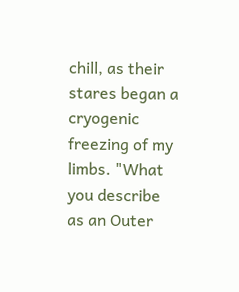chill, as their stares began a cryogenic freezing of my limbs. "What you describe as an Outer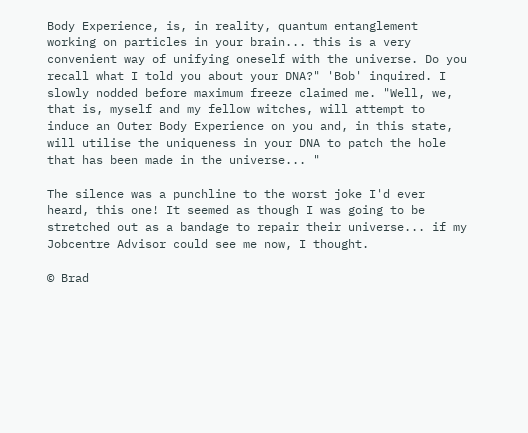Body Experience, is, in reality, quantum entanglement working on particles in your brain... this is a very convenient way of unifying oneself with the universe. Do you recall what I told you about your DNA?" 'Bob' inquired. I slowly nodded before maximum freeze claimed me. "Well, we, that is, myself and my fellow witches, will attempt to induce an Outer Body Experience on you and, in this state, will utilise the uniqueness in your DNA to patch the hole that has been made in the universe... "

The silence was a punchline to the worst joke I'd ever heard, this one! It seemed as though I was going to be stretched out as a bandage to repair their universe... if my Jobcentre Advisor could see me now, I thought.

© Brad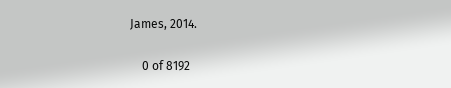James, 2014.


    0 of 8192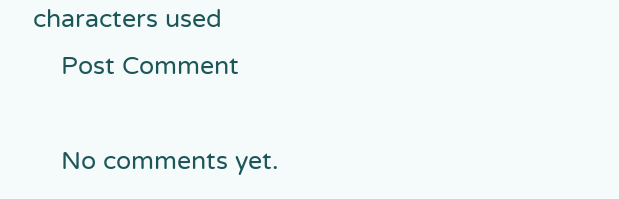characters used
    Post Comment

    No comments yet.